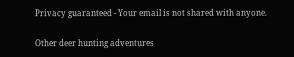Privacy guaranteed - Your email is not shared with anyone.

Other deer hunting adventures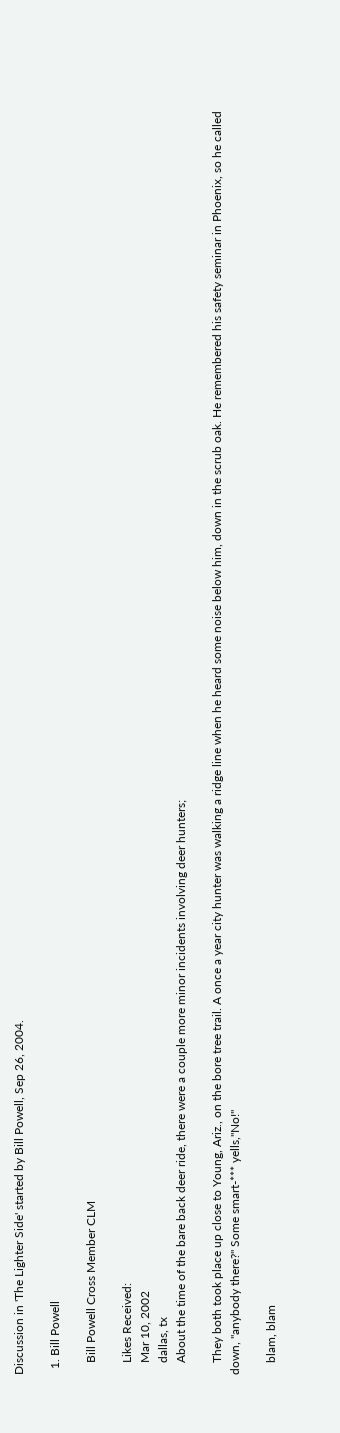Discussion in 'The Lighter Side' started by Bill Powell, Sep 26, 2004.

  1. Bill Powell

    Bill Powell Cross Member CLM

    Likes Received:
    Mar 10, 2002
    dallas, tx
    About the time of the bare back deer ride, there were a couple more minor incidents involving deer hunters;

    They both took place up close to Young, Ariz., on the bore tree trail. A once a year city hunter was walking a ridge line when he heard some noise below him, down in the scrub oak. He remembered his safety seminar in Phoenix, so he called down, "anybody there?" Some smart-*** yells,"No!"

    blam, blam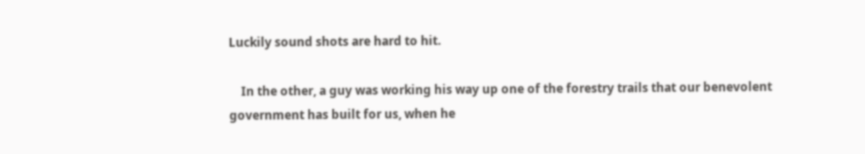Luckily sound shots are hard to hit.

    In the other, a guy was working his way up one of the forestry trails that our benevolent government has built for us, when he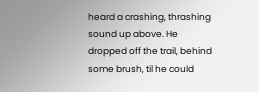heard a crashing, thrashing sound up above. He dropped off the trail, behind some brush, til he could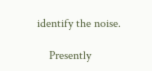identify the noise.

    Presently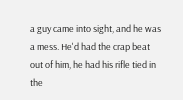a guy came into sight, and he was a mess. He'd had the crap beat out of him, he had his rifle tied in the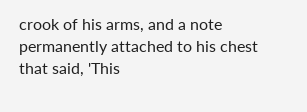crook of his arms, and a note permanently attached to his chest that said, 'This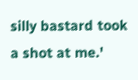silly bastard took a shot at me.'